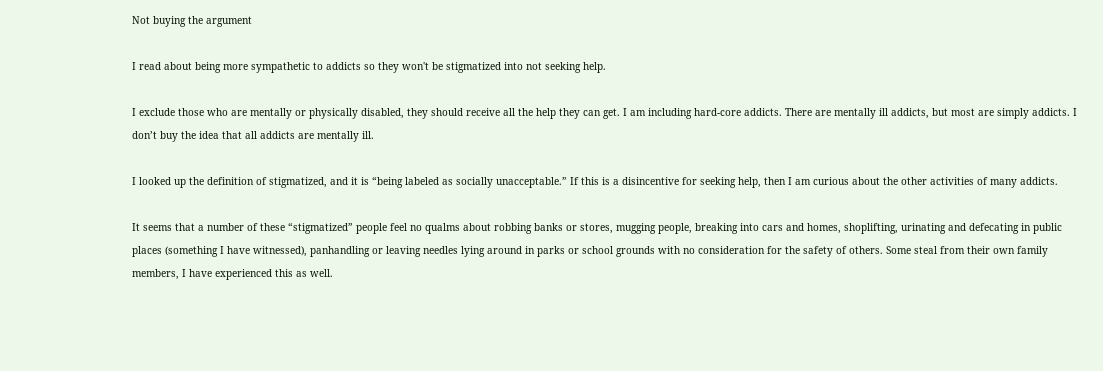Not buying the argument

I read about being more sympathetic to addicts so they won't be stigmatized into not seeking help.

I exclude those who are mentally or physically disabled, they should receive all the help they can get. I am including hard-core addicts. There are mentally ill addicts, but most are simply addicts. I don’t buy the idea that all addicts are mentally ill.

I looked up the definition of stigmatized, and it is “being labeled as socially unacceptable.” If this is a disincentive for seeking help, then I am curious about the other activities of many addicts.

It seems that a number of these “stigmatized” people feel no qualms about robbing banks or stores, mugging people, breaking into cars and homes, shoplifting, urinating and defecating in public places (something I have witnessed), panhandling or leaving needles lying around in parks or school grounds with no consideration for the safety of others. Some steal from their own family members, I have experienced this as well.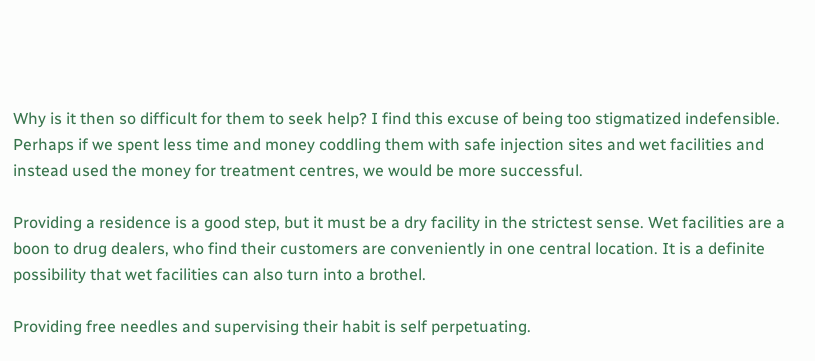Why is it then so difficult for them to seek help? I find this excuse of being too stigmatized indefensible. Perhaps if we spent less time and money coddling them with safe injection sites and wet facilities and instead used the money for treatment centres, we would be more successful.

Providing a residence is a good step, but it must be a dry facility in the strictest sense. Wet facilities are a boon to drug dealers, who find their customers are conveniently in one central location. It is a definite possibility that wet facilities can also turn into a brothel.

Providing free needles and supervising their habit is self perpetuating.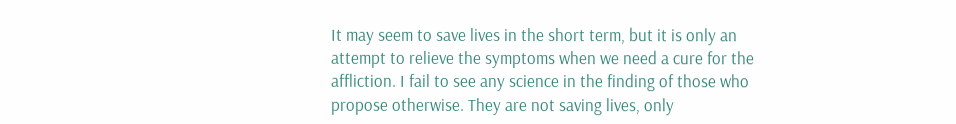It may seem to save lives in the short term, but it is only an attempt to relieve the symptoms when we need a cure for the affliction. I fail to see any science in the finding of those who propose otherwise. They are not saving lives, only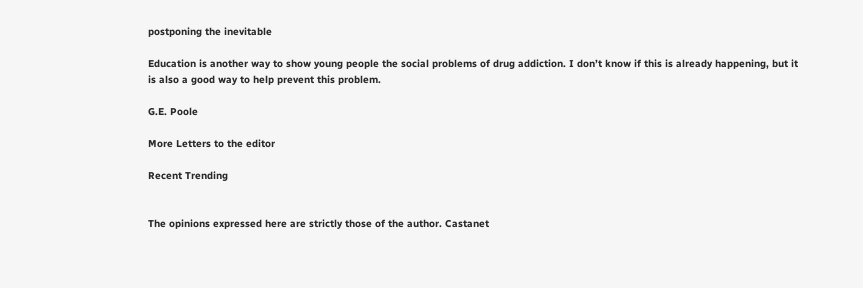postponing the inevitable

Education is another way to show young people the social problems of drug addiction. I don’t know if this is already happening, but it is also a good way to help prevent this problem.

G.E. Poole

More Letters to the editor

Recent Trending


The opinions expressed here are strictly those of the author. Castanet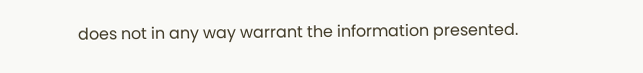does not in any way warrant the information presented.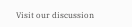Visit our discussion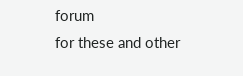forum
for these and other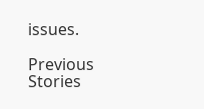issues.

Previous Stories